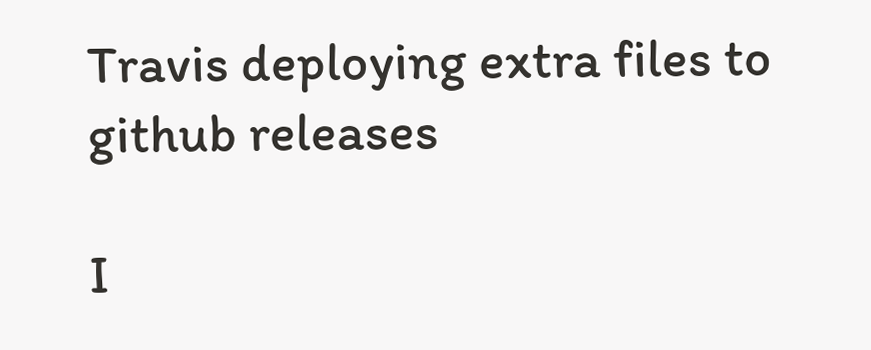Travis deploying extra files to github releases

I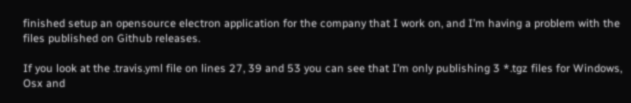finished setup an opensource electron application for the company that I work on, and I’m having a problem with the files published on Github releases.

If you look at the .travis.yml file on lines 27, 39 and 53 you can see that I’m only publishing 3 *.tgz files for Windows, Osx and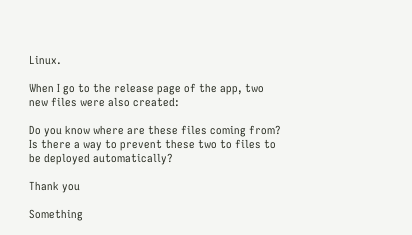Linux.

When I go to the release page of the app, two new files were also created:

Do you know where are these files coming from?
Is there a way to prevent these two to files to be deployed automatically?

Thank you

Something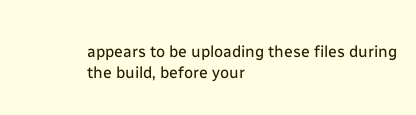appears to be uploading these files during the build, before your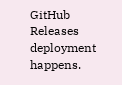GitHub Releases deployment happens.